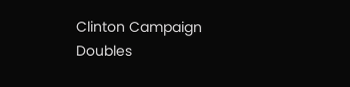Clinton Campaign Doubles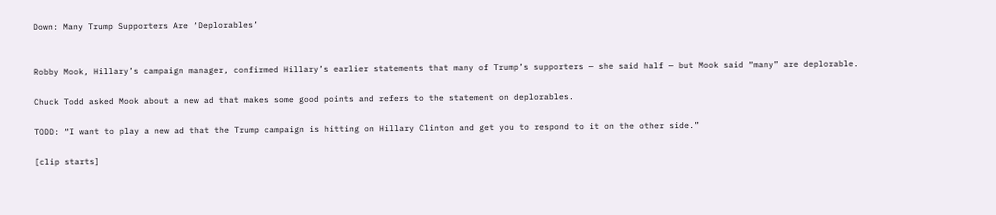Down: Many Trump Supporters Are ‘Deplorables’


Robby Mook, Hillary’s campaign manager, confirmed Hillary’s earlier statements that many of Trump’s supporters — she said half — but Mook said “many” are deplorable.

Chuck Todd asked Mook about a new ad that makes some good points and refers to the statement on deplorables.

TODD: “I want to play a new ad that the Trump campaign is hitting on Hillary Clinton and get you to respond to it on the other side.”

[clip starts]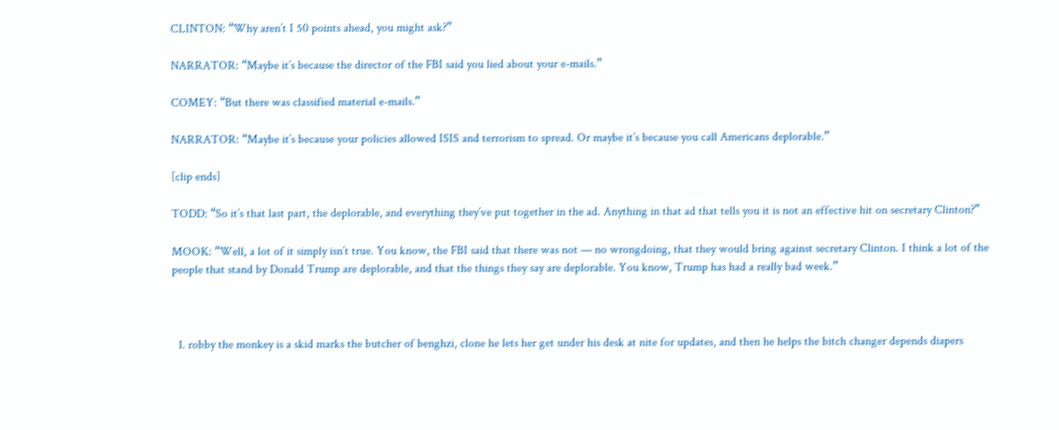CLINTON: “Why aren’t I 50 points ahead, you might ask?”

NARRATOR: “Maybe it’s because the director of the FBI said you lied about your e-mails.”

COMEY: “But there was classified material e-mails.”

NARRATOR: “Maybe it’s because your policies allowed ISIS and terrorism to spread. Or maybe it’s because you call Americans deplorable.”

[clip ends]

TODD: “So it’s that last part, the deplorable, and everything they’ve put together in the ad. Anything in that ad that tells you it is not an effective hit on secretary Clinton?”

MOOK: “Well, a lot of it simply isn’t true. You know, the FBI said that there was not — no wrongdoing, that they would bring against secretary Clinton. I think a lot of the people that stand by Donald Trump are deplorable, and that the things they say are deplorable. You know, Trump has had a really bad week.”



  1. robby the monkey is a skid marks the butcher of benghzi, clone he lets her get under his desk at nite for updates, and then he helps the bitch changer depends diapers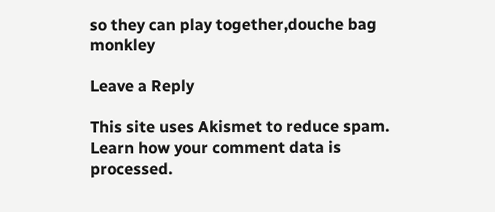so they can play together,douche bag monkley

Leave a Reply

This site uses Akismet to reduce spam. Learn how your comment data is processed.